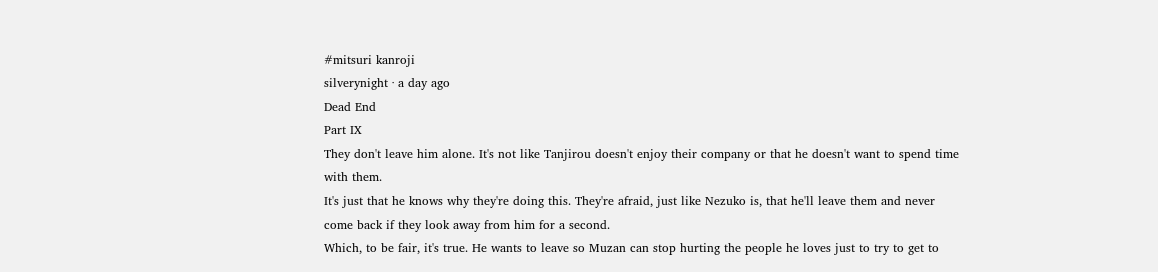#mitsuri kanroji
silverynight · a day ago
Dead End
Part IX
They don't leave him alone. It's not like Tanjirou doesn't enjoy their company or that he doesn't want to spend time with them.
It's just that he knows why they're doing this. They're afraid, just like Nezuko is, that he'll leave them and never come back if they look away from him for a second.
Which, to be fair, it's true. He wants to leave so Muzan can stop hurting the people he loves just to try to get to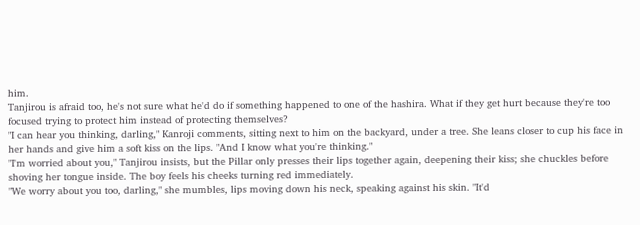him.
Tanjirou is afraid too, he's not sure what he'd do if something happened to one of the hashira. What if they get hurt because they're too focused trying to protect him instead of protecting themselves?
"I can hear you thinking, darling," Kanroji comments, sitting next to him on the backyard, under a tree. She leans closer to cup his face in her hands and give him a soft kiss on the lips. "And I know what you're thinking."
"I'm worried about you," Tanjirou insists, but the Pillar only presses their lips together again, deepening their kiss; she chuckles before shoving her tongue inside. The boy feels his cheeks turning red immediately.
"We worry about you too, darling," she mumbles, lips moving down his neck, speaking against his skin. "It'd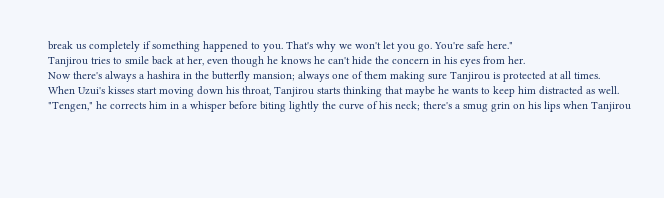break us completely if something happened to you. That's why we won't let you go. You're safe here."
Tanjirou tries to smile back at her, even though he knows he can't hide the concern in his eyes from her.
Now there's always a hashira in the butterfly mansion; always one of them making sure Tanjirou is protected at all times.
When Uzui's kisses start moving down his throat, Tanjirou starts thinking that maybe he wants to keep him distracted as well.
"Tengen," he corrects him in a whisper before biting lightly the curve of his neck; there's a smug grin on his lips when Tanjirou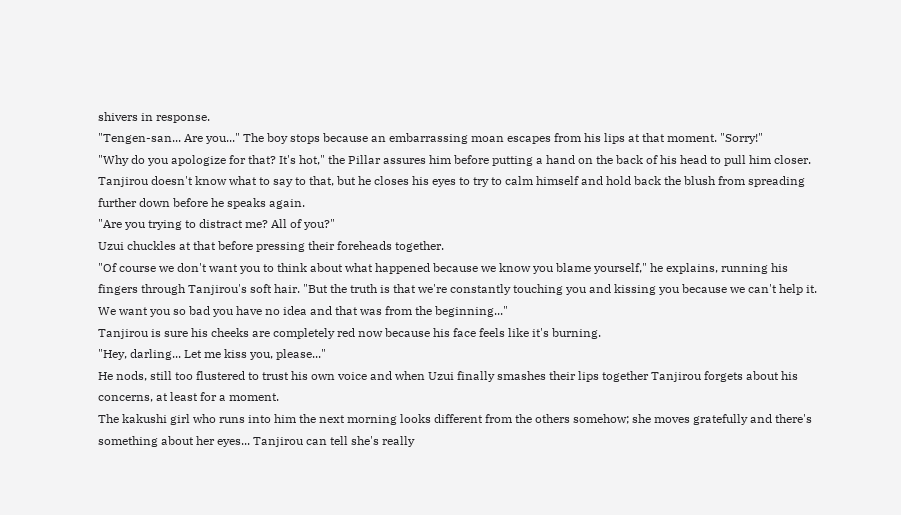shivers in response.
"Tengen-san... Are you..." The boy stops because an embarrassing moan escapes from his lips at that moment. "Sorry!"
"Why do you apologize for that? It's hot," the Pillar assures him before putting a hand on the back of his head to pull him closer.
Tanjirou doesn't know what to say to that, but he closes his eyes to try to calm himself and hold back the blush from spreading further down before he speaks again.
"Are you trying to distract me? All of you?"
Uzui chuckles at that before pressing their foreheads together.
"Of course we don't want you to think about what happened because we know you blame yourself," he explains, running his fingers through Tanjirou's soft hair. "But the truth is that we're constantly touching you and kissing you because we can't help it. We want you so bad you have no idea and that was from the beginning..."
Tanjirou is sure his cheeks are completely red now because his face feels like it's burning.
"Hey, darling... Let me kiss you, please..."
He nods, still too flustered to trust his own voice and when Uzui finally smashes their lips together Tanjirou forgets about his concerns, at least for a moment.
The kakushi girl who runs into him the next morning looks different from the others somehow; she moves gratefully and there's something about her eyes... Tanjirou can tell she's really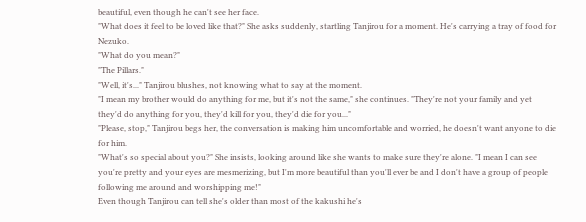beautiful, even though he can't see her face.
"What does it feel to be loved like that?" She asks suddenly, startling Tanjirou for a moment. He's carrying a tray of food for Nezuko.
"What do you mean?"
"The Pillars."
"Well, it's..." Tanjirou blushes, not knowing what to say at the moment.
"I mean my brother would do anything for me, but it's not the same," she continues. "They're not your family and yet they'd do anything for you, they'd kill for you, they'd die for you..."
"Please, stop," Tanjirou begs her, the conversation is making him uncomfortable and worried, he doesn't want anyone to die for him.
"What's so special about you?" She insists, looking around like she wants to make sure they're alone. "I mean I can see you're pretty and your eyes are mesmerizing, but I'm more beautiful than you'll ever be and I don't have a group of people following me around and worshipping me!"
Even though Tanjirou can tell she's older than most of the kakushi he's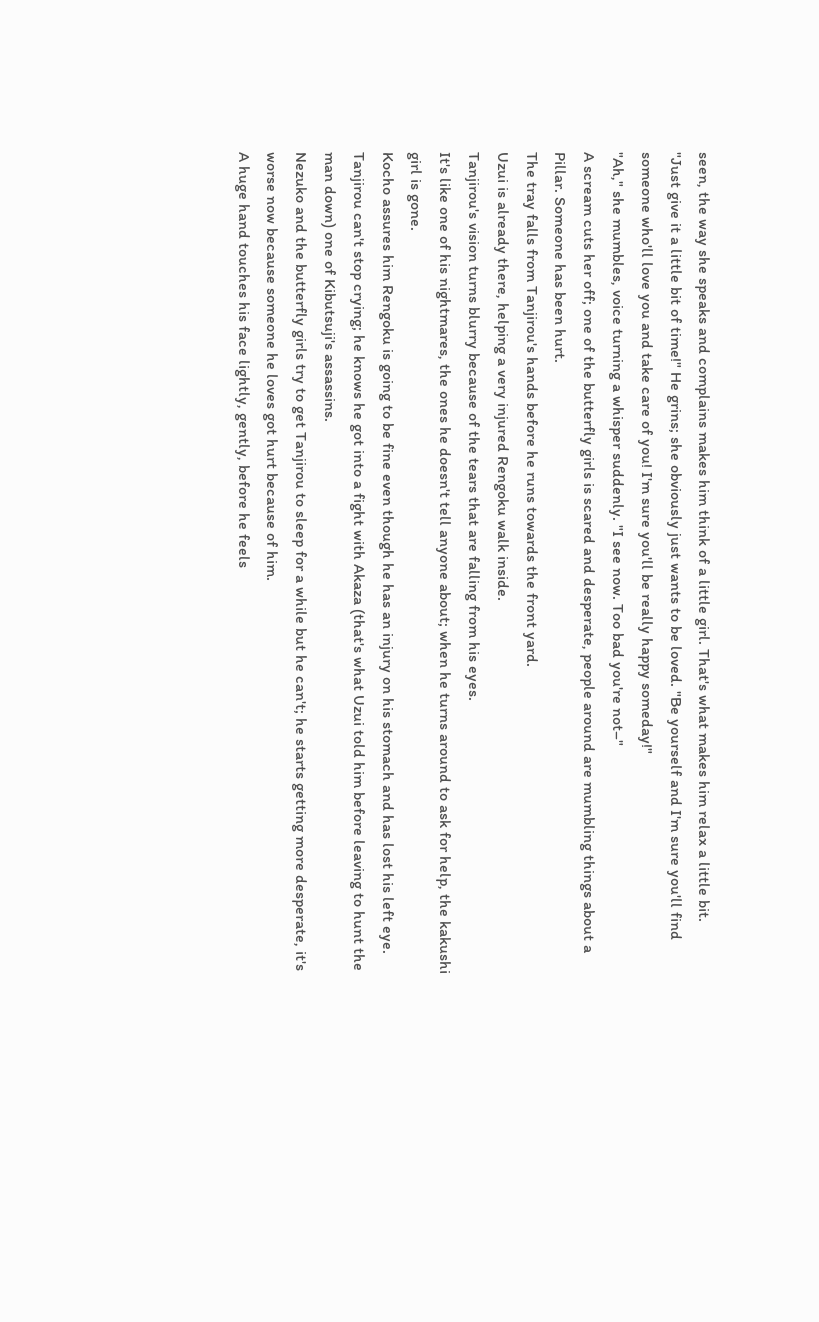seen, the way she speaks and complains makes him think of a little girl. That's what makes him relax a little bit.
"Just give it a little bit of time!" He grins; she obviously just wants to be loved. "Be yourself and I'm sure you'll find someone who'll love you and take care of you! I'm sure you'll be really happy someday!"
"Ah," she mumbles, voice turning a whisper suddenly. "I see now. Too bad you're not–"
A scream cuts her off; one of the butterfly girls is scared and desperate, people around are mumbling things about a Pillar. Someone has been hurt.
The tray falls from Tanjirou's hands before he runs towards the front yard.
Uzui is already there, helping a very injured Rengoku walk inside.
Tanjirou's vision turns blurry because of the tears that are falling from his eyes.
It's like one of his nightmares, the ones he doesn't tell anyone about; when he turns around to ask for help, the kakushi girl is gone.
Kocho assures him Rengoku is going to be fine even though he has an injury on his stomach and has lost his left eye.
Tanjirou can't stop crying; he knows he got into a fight with Akaza (that's what Uzui told him before leaving to hunt the man down) one of Kibutsuji's assassins.
Nezuko and the butterfly girls try to get Tanjirou to sleep for a while but he can't; he starts getting more desperate, it's worse now because someone he loves got hurt because of him.
A huge hand touches his face lightly, gently, before he feels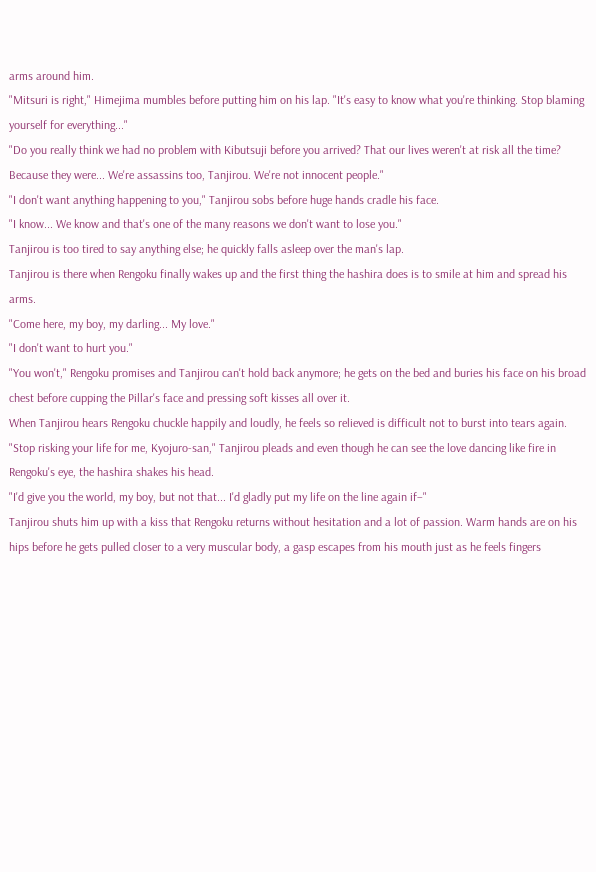arms around him.
"Mitsuri is right," Himejima mumbles before putting him on his lap. "It's easy to know what you're thinking. Stop blaming yourself for everything..."
"Do you really think we had no problem with Kibutsuji before you arrived? That our lives weren't at risk all the time? Because they were... We're assassins too, Tanjirou. We're not innocent people."
"I don't want anything happening to you," Tanjirou sobs before huge hands cradle his face.
"I know... We know and that's one of the many reasons we don't want to lose you."
Tanjirou is too tired to say anything else; he quickly falls asleep over the man's lap.
Tanjirou is there when Rengoku finally wakes up and the first thing the hashira does is to smile at him and spread his arms.
"Come here, my boy, my darling... My love."
"I don't want to hurt you."
"You won't," Rengoku promises and Tanjirou can't hold back anymore; he gets on the bed and buries his face on his broad chest before cupping the Pillar's face and pressing soft kisses all over it.
When Tanjirou hears Rengoku chuckle happily and loudly, he feels so relieved is difficult not to burst into tears again.
"Stop risking your life for me, Kyojuro-san," Tanjirou pleads and even though he can see the love dancing like fire in Rengoku's eye, the hashira shakes his head.
"I'd give you the world, my boy, but not that... I'd gladly put my life on the line again if–"
Tanjirou shuts him up with a kiss that Rengoku returns without hesitation and a lot of passion. Warm hands are on his hips before he gets pulled closer to a very muscular body, a gasp escapes from his mouth just as he feels fingers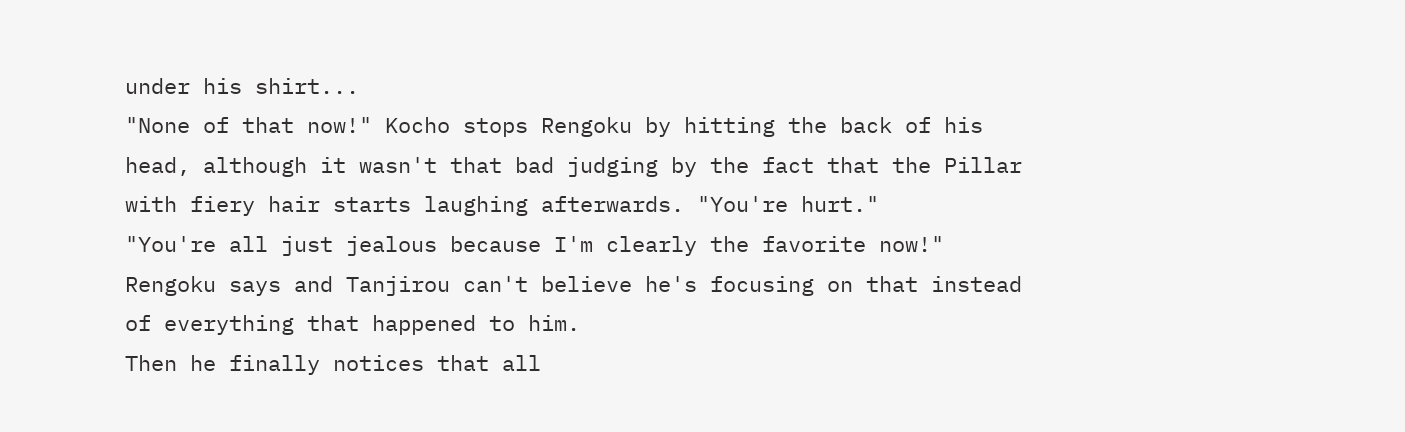under his shirt...
"None of that now!" Kocho stops Rengoku by hitting the back of his head, although it wasn't that bad judging by the fact that the Pillar with fiery hair starts laughing afterwards. "You're hurt."
"You're all just jealous because I'm clearly the favorite now!" Rengoku says and Tanjirou can't believe he's focusing on that instead of everything that happened to him.
Then he finally notices that all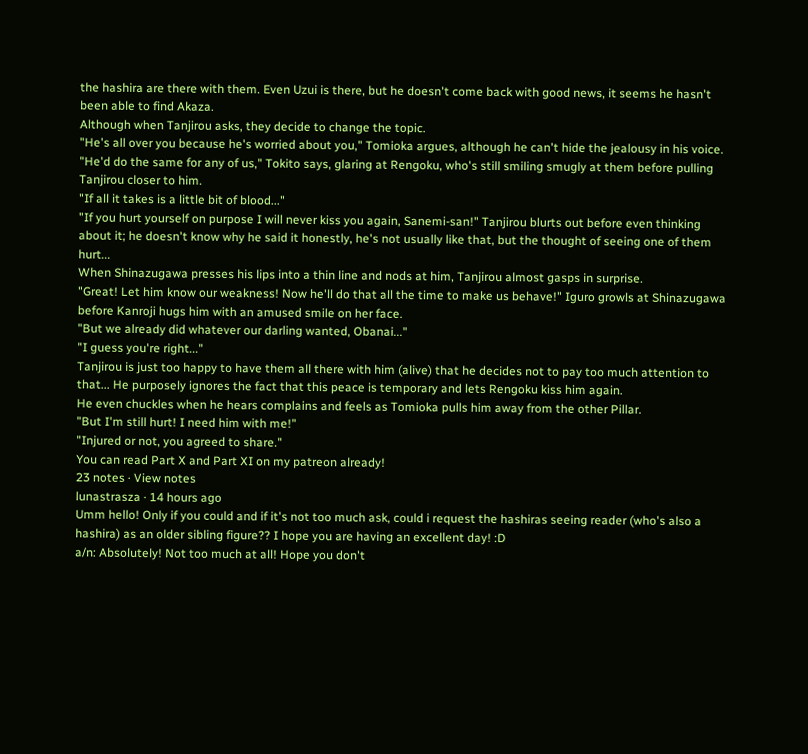the hashira are there with them. Even Uzui is there, but he doesn't come back with good news, it seems he hasn't been able to find Akaza.
Although when Tanjirou asks, they decide to change the topic.
"He's all over you because he's worried about you," Tomioka argues, although he can't hide the jealousy in his voice.
"He'd do the same for any of us," Tokito says, glaring at Rengoku, who's still smiling smugly at them before pulling Tanjirou closer to him.
"If all it takes is a little bit of blood..."
"If you hurt yourself on purpose I will never kiss you again, Sanemi-san!" Tanjirou blurts out before even thinking about it; he doesn't know why he said it honestly, he's not usually like that, but the thought of seeing one of them hurt...
When Shinazugawa presses his lips into a thin line and nods at him, Tanjirou almost gasps in surprise.
"Great! Let him know our weakness! Now he'll do that all the time to make us behave!" Iguro growls at Shinazugawa before Kanroji hugs him with an amused smile on her face.
"But we already did whatever our darling wanted, Obanai..."
"I guess you're right..."
Tanjirou is just too happy to have them all there with him (alive) that he decides not to pay too much attention to that... He purposely ignores the fact that this peace is temporary and lets Rengoku kiss him again.
He even chuckles when he hears complains and feels as Tomioka pulls him away from the other Pillar.
"But I'm still hurt! I need him with me!"
"Injured or not, you agreed to share."
You can read Part X and Part XI on my patreon already!
23 notes · View notes
lunastrasza · 14 hours ago
Umm hello! Only if you could and if it's not too much ask, could i request the hashiras seeing reader (who's also a hashira) as an older sibling figure?? I hope you are having an excellent day! :D
a/n: Absolutely! Not too much at all! Hope you don't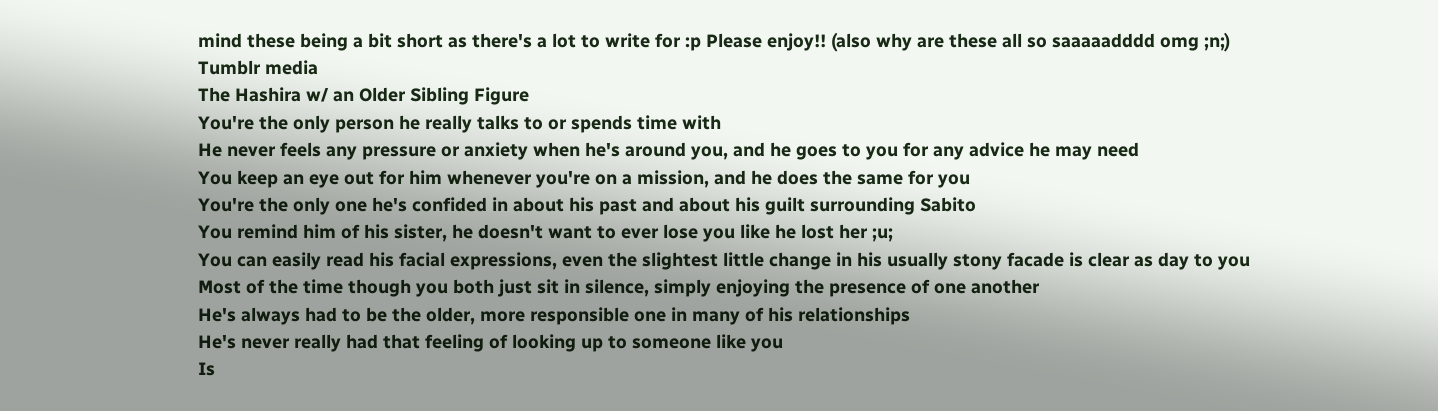mind these being a bit short as there's a lot to write for :p Please enjoy!! (also why are these all so saaaaadddd omg ;n;)
Tumblr media
The Hashira w/ an Older Sibling Figure
You're the only person he really talks to or spends time with
He never feels any pressure or anxiety when he's around you, and he goes to you for any advice he may need
You keep an eye out for him whenever you're on a mission, and he does the same for you
You're the only one he's confided in about his past and about his guilt surrounding Sabito
You remind him of his sister, he doesn't want to ever lose you like he lost her ;u;
You can easily read his facial expressions, even the slightest little change in his usually stony facade is clear as day to you
Most of the time though you both just sit in silence, simply enjoying the presence of one another
He's always had to be the older, more responsible one in many of his relationships
He's never really had that feeling of looking up to someone like you
Is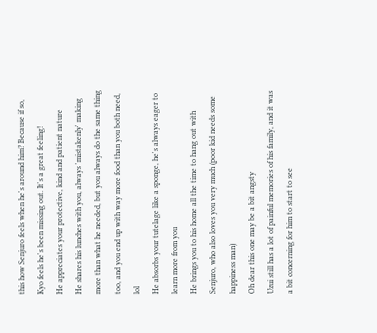this how Senjuro feels when he's around him? Because if so, Kyo feels he's been missing out. It's a great feeling!
He appreciates your protective, kind and patient nature
He shares his lunches with you, always 'mistakenly' making more than what he needed, but you always do the same thing too, and you end up with way more food than you both need, lol
He absorbs your tutelage like a sponge, he's always eager to learn more from you
He brings you to his home all the time to hang out with Senjuro, who also loves you very much (poor kid needs some happiness man)
Oh dear this one may be a bit angsty
Uzui still has a lot of painful memories of his family, and it was a bit concerning for him to start to see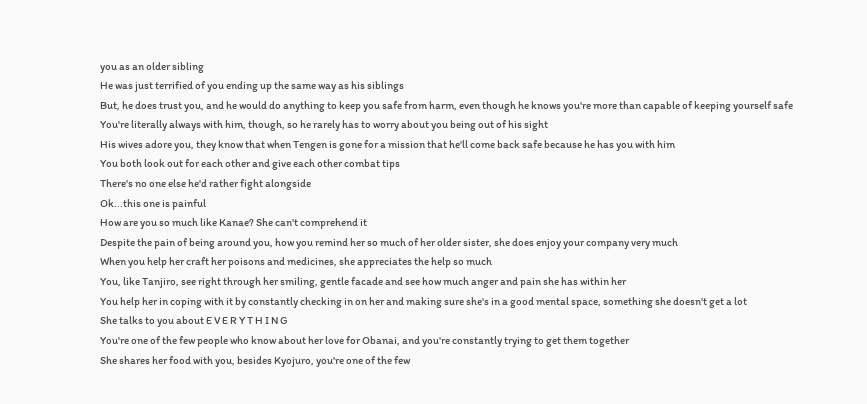you as an older sibling
He was just terrified of you ending up the same way as his siblings
But, he does trust you, and he would do anything to keep you safe from harm, even though he knows you're more than capable of keeping yourself safe
You're literally always with him, though, so he rarely has to worry about you being out of his sight
His wives adore you, they know that when Tengen is gone for a mission that he'll come back safe because he has you with him
You both look out for each other and give each other combat tips
There's no one else he'd rather fight alongside
Ok...this one is painful
How are you so much like Kanae? She can't comprehend it
Despite the pain of being around you, how you remind her so much of her older sister, she does enjoy your company very much
When you help her craft her poisons and medicines, she appreciates the help so much
You, like Tanjiro, see right through her smiling, gentle facade and see how much anger and pain she has within her
You help her in coping with it by constantly checking in on her and making sure she's in a good mental space, something she doesn't get a lot
She talks to you about E V E R Y T H I N G
You're one of the few people who know about her love for Obanai, and you're constantly trying to get them together
She shares her food with you, besides Kyojuro, you're one of the few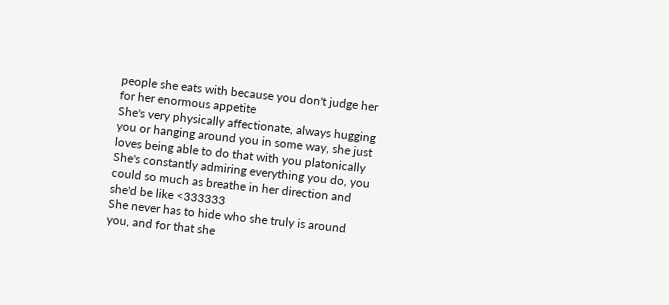people she eats with because you don't judge her for her enormous appetite
She's very physically affectionate, always hugging you or hanging around you in some way, she just loves being able to do that with you platonically
She's constantly admiring everything you do, you could so much as breathe in her direction and she'd be like <333333
She never has to hide who she truly is around you, and for that she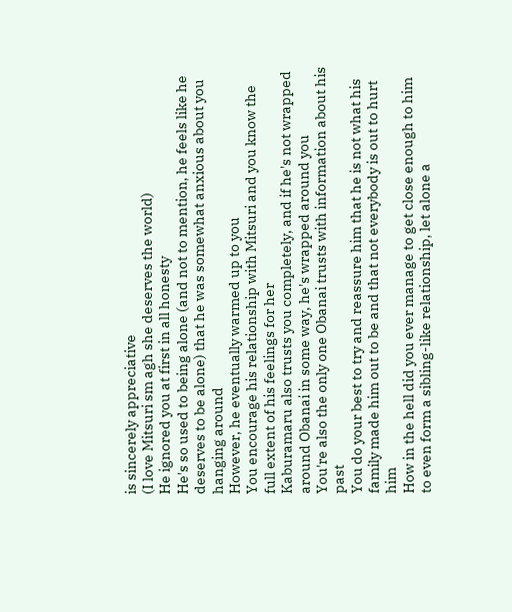is sincerely appreciative
(I love Mitsuri sm agh she deserves the world)
He ignored you at first in all honesty
He's so used to being alone (and not to mention, he feels like he deserves to be alone) that he was somewhat anxious about you hanging around
However, he eventually warmed up to you
You encourage his relationship with Mitsuri and you know the full extent of his feelings for her
Kaburamaru also trusts you completely, and if he's not wrapped around Obanai in some way, he's wrapped around you
You're also the only one Obanai trusts with information about his past
You do your best to try and reassure him that he is not what his family made him out to be and that not everybody is out to hurt him
How in the hell did you ever manage to get close enough to him to even form a sibling-like relationship, let alone a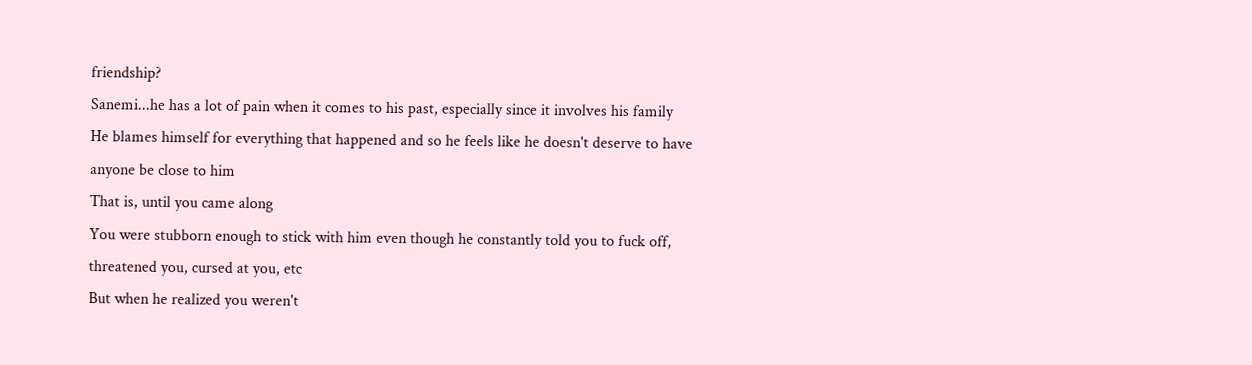friendship?
Sanemi...he has a lot of pain when it comes to his past, especially since it involves his family
He blames himself for everything that happened and so he feels like he doesn't deserve to have anyone be close to him
That is, until you came along
You were stubborn enough to stick with him even though he constantly told you to fuck off, threatened you, cursed at you, etc
But when he realized you weren't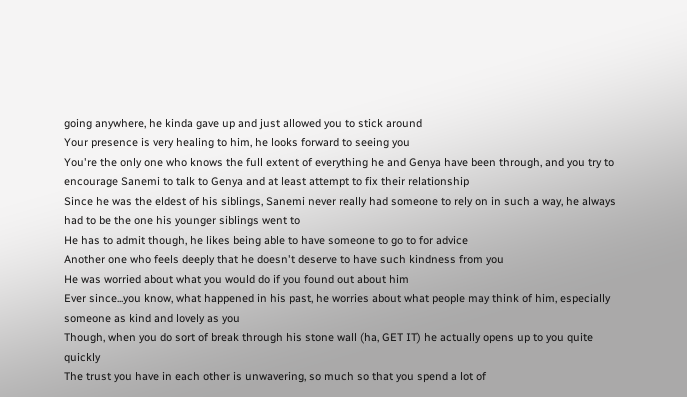going anywhere, he kinda gave up and just allowed you to stick around
Your presence is very healing to him, he looks forward to seeing you
You're the only one who knows the full extent of everything he and Genya have been through, and you try to encourage Sanemi to talk to Genya and at least attempt to fix their relationship
Since he was the eldest of his siblings, Sanemi never really had someone to rely on in such a way, he always had to be the one his younger siblings went to
He has to admit though, he likes being able to have someone to go to for advice
Another one who feels deeply that he doesn't deserve to have such kindness from you
He was worried about what you would do if you found out about him
Ever since...you know, what happened in his past, he worries about what people may think of him, especially someone as kind and lovely as you
Though, when you do sort of break through his stone wall (ha, GET IT) he actually opens up to you quite quickly
The trust you have in each other is unwavering, so much so that you spend a lot of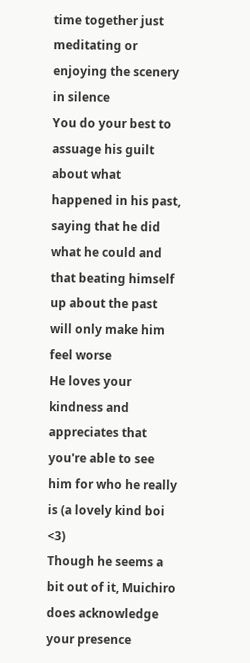time together just meditating or enjoying the scenery in silence
You do your best to assuage his guilt about what happened in his past, saying that he did what he could and that beating himself up about the past will only make him feel worse
He loves your kindness and appreciates that you're able to see him for who he really is (a lovely kind boi <3)
Though he seems a bit out of it, Muichiro does acknowledge your presence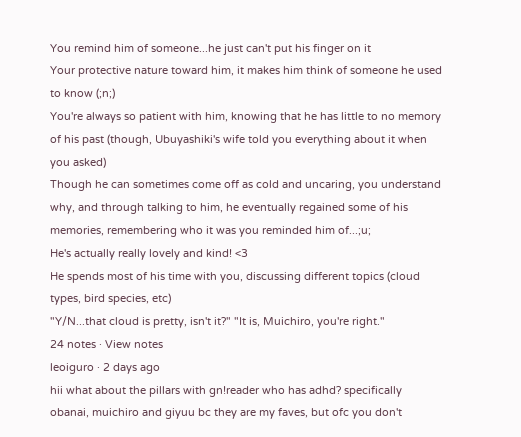You remind him of someone...he just can't put his finger on it
Your protective nature toward him, it makes him think of someone he used to know (;n;)
You're always so patient with him, knowing that he has little to no memory of his past (though, Ubuyashiki's wife told you everything about it when you asked)
Though he can sometimes come off as cold and uncaring, you understand why, and through talking to him, he eventually regained some of his memories, remembering who it was you reminded him of...;u;
He's actually really lovely and kind! <3
He spends most of his time with you, discussing different topics (cloud types, bird species, etc)
"Y/N...that cloud is pretty, isn't it?" "It is, Muichiro, you're right."
24 notes · View notes
leoiguro · 2 days ago
hii what about the pillars with gn!reader who has adhd? specifically obanai, muichiro and giyuu bc they are my faves, but ofc you don't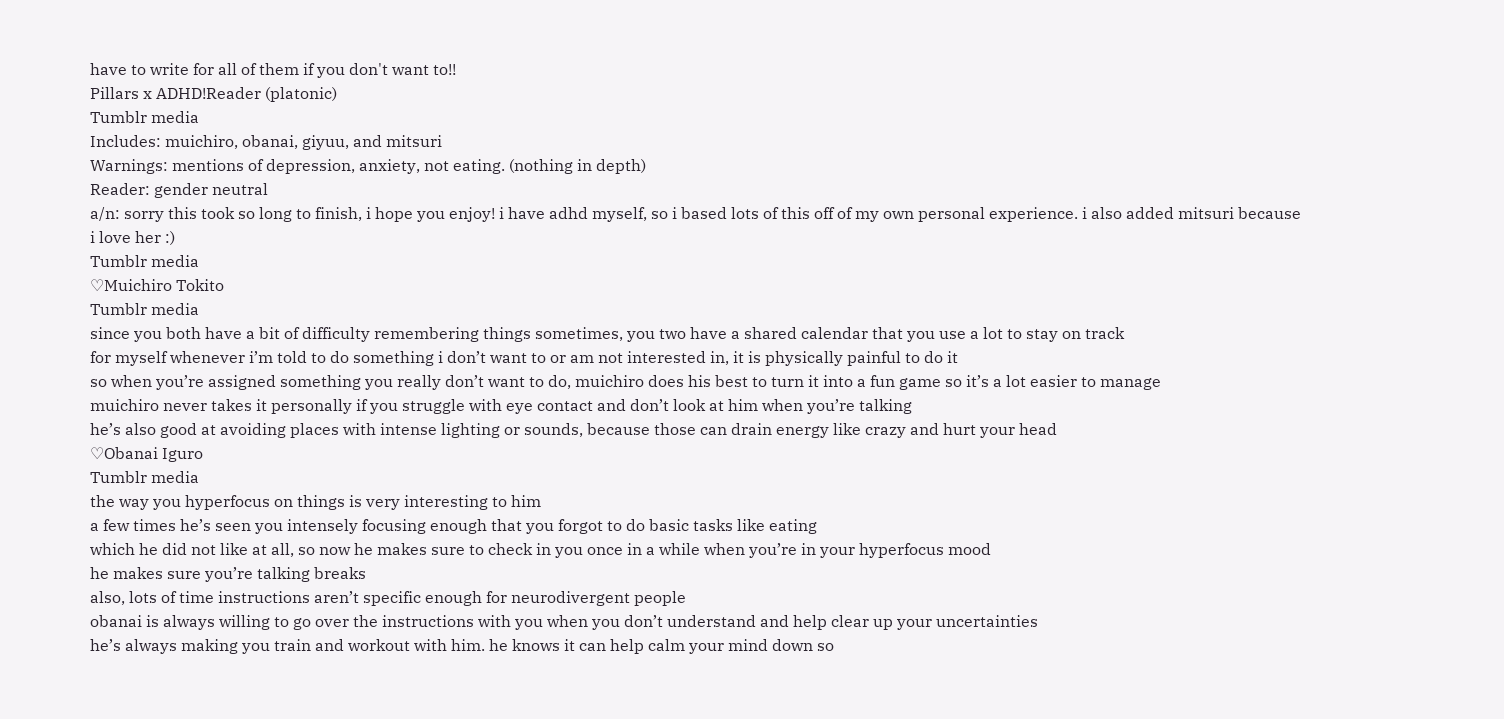have to write for all of them if you don't want to!!
Pillars x ADHD!Reader (platonic)
Tumblr media
Includes: muichiro, obanai, giyuu, and mitsuri
Warnings: mentions of depression, anxiety, not eating. (nothing in depth)
Reader: gender neutral
a/n: sorry this took so long to finish, i hope you enjoy! i have adhd myself, so i based lots of this off of my own personal experience. i also added mitsuri because i love her :)
Tumblr media
♡Muichiro Tokito
Tumblr media
since you both have a bit of difficulty remembering things sometimes, you two have a shared calendar that you use a lot to stay on track
for myself whenever i’m told to do something i don’t want to or am not interested in, it is physically painful to do it
so when you’re assigned something you really don’t want to do, muichiro does his best to turn it into a fun game so it’s a lot easier to manage
muichiro never takes it personally if you struggle with eye contact and don’t look at him when you’re talking
he’s also good at avoiding places with intense lighting or sounds, because those can drain energy like crazy and hurt your head
♡Obanai Iguro
Tumblr media
the way you hyperfocus on things is very interesting to him
a few times he’s seen you intensely focusing enough that you forgot to do basic tasks like eating
which he did not like at all, so now he makes sure to check in you once in a while when you’re in your hyperfocus mood
he makes sure you’re talking breaks
also, lots of time instructions aren’t specific enough for neurodivergent people
obanai is always willing to go over the instructions with you when you don’t understand and help clear up your uncertainties
he’s always making you train and workout with him. he knows it can help calm your mind down so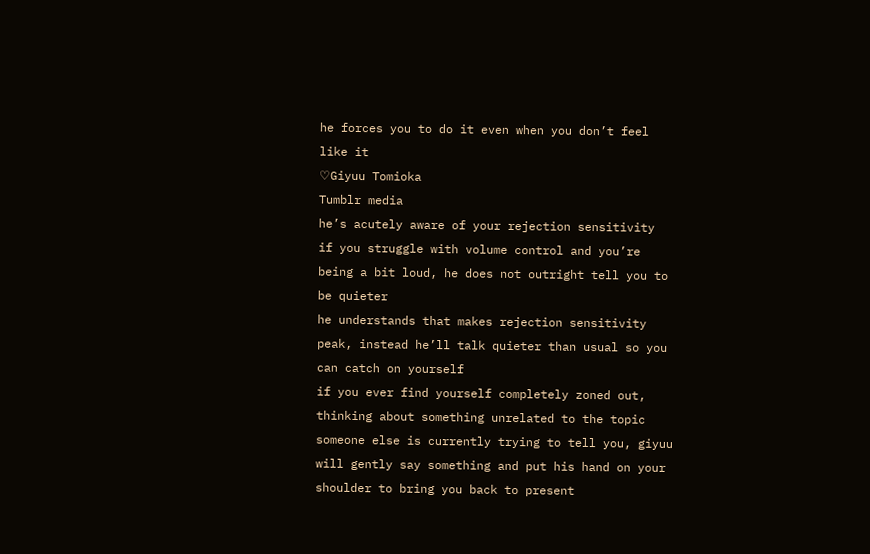he forces you to do it even when you don’t feel like it
♡Giyuu Tomioka
Tumblr media
he’s acutely aware of your rejection sensitivity
if you struggle with volume control and you’re being a bit loud, he does not outright tell you to be quieter
he understands that makes rejection sensitivity peak, instead he’ll talk quieter than usual so you can catch on yourself
if you ever find yourself completely zoned out, thinking about something unrelated to the topic someone else is currently trying to tell you, giyuu will gently say something and put his hand on your shoulder to bring you back to present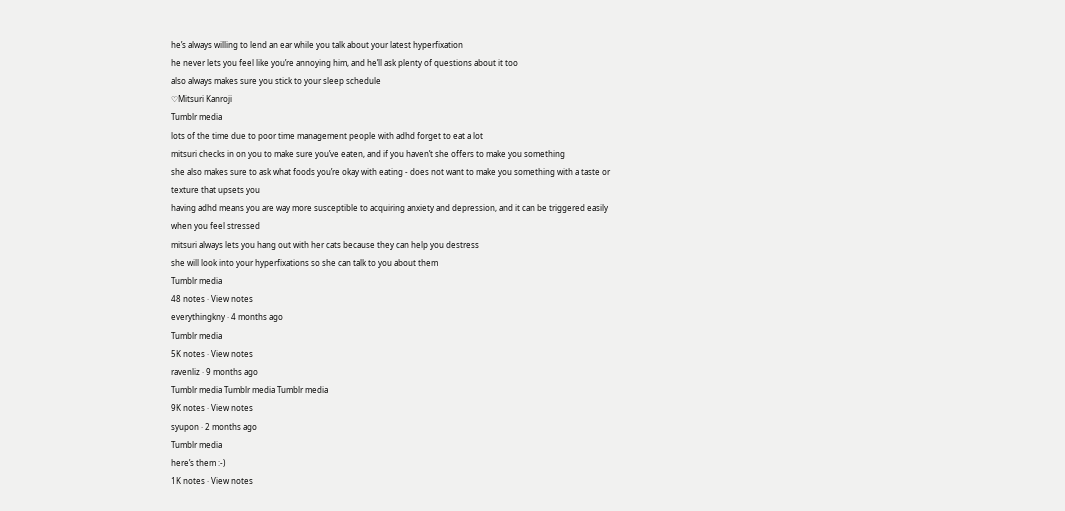he’s always willing to lend an ear while you talk about your latest hyperfixation
he never lets you feel like you’re annoying him, and he’ll ask plenty of questions about it too
also always makes sure you stick to your sleep schedule
♡Mitsuri Kanroji
Tumblr media
lots of the time due to poor time management people with adhd forget to eat a lot
mitsuri checks in on you to make sure you’ve eaten, and if you haven’t she offers to make you something
she also makes sure to ask what foods you’re okay with eating - does not want to make you something with a taste or texture that upsets you
having adhd means you are way more susceptible to acquiring anxiety and depression, and it can be triggered easily when you feel stressed
mitsuri always lets you hang out with her cats because they can help you destress
she will look into your hyperfixations so she can talk to you about them
Tumblr media
48 notes · View notes
everythingkny · 4 months ago
Tumblr media
5K notes · View notes
ravenliz · 9 months ago
Tumblr media Tumblr media Tumblr media
9K notes · View notes
syupon · 2 months ago
Tumblr media
here’s them :-)
1K notes · View notes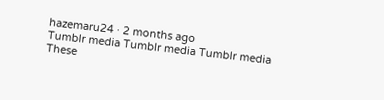hazemaru24 · 2 months ago
Tumblr media Tumblr media Tumblr media
These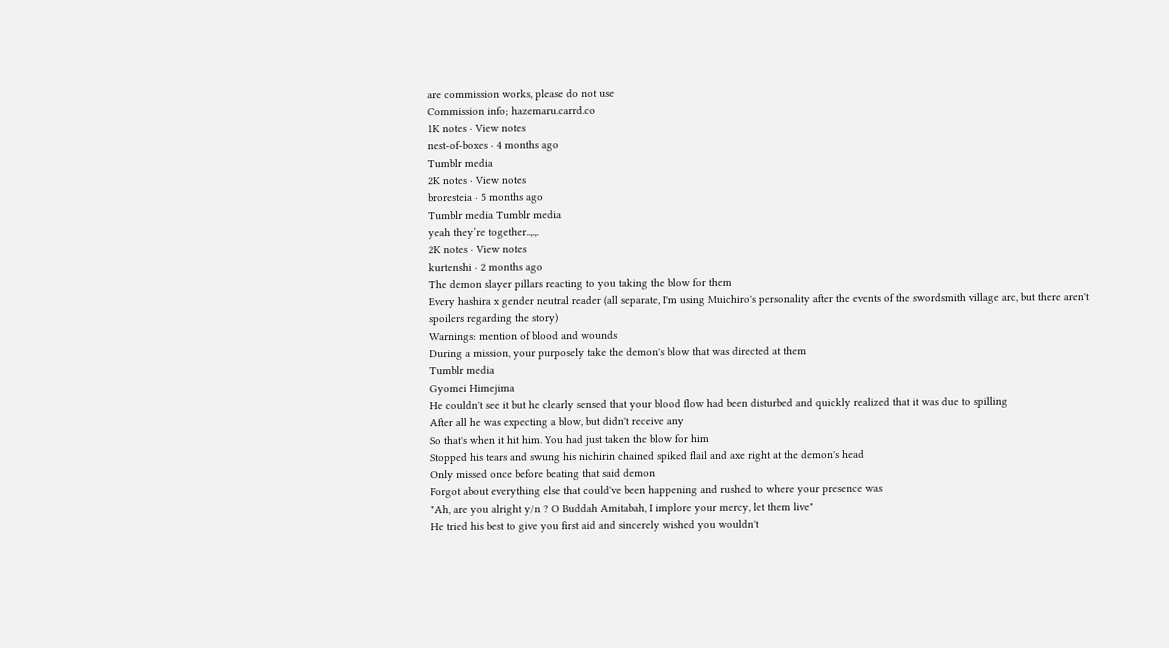are commission works, please do not use
Commission info; hazemaru.carrd.co
1K notes · View notes
nest-of-boxes · 4 months ago
Tumblr media
2K notes · View notes
broresteia · 5 months ago
Tumblr media Tumblr media
yeah they’re together..,.,.
2K notes · View notes
kurtenshi · 2 months ago
The demon slayer pillars reacting to you taking the blow for them
Every hashira x gender neutral reader (all separate, I'm using Muichiro's personality after the events of the swordsmith village arc, but there aren't spoilers regarding the story)
Warnings: mention of blood and wounds
During a mission, your purposely take the demon's blow that was directed at them
Tumblr media
Gyomei Himejima
He couldn't see it but he clearly sensed that your blood flow had been disturbed and quickly realized that it was due to spilling
After all he was expecting a blow, but didn't receive any
So that's when it hit him. You had just taken the blow for him
Stopped his tears and swung his nichirin chained spiked flail and axe right at the demon's head
Only missed once before beating that said demon
Forgot about everything else that could've been happening and rushed to where your presence was
"Ah, are you alright y/n ? O Buddah Amitabah, I implore your mercy, let them live"
He tried his best to give you first aid and sincerely wished you wouldn't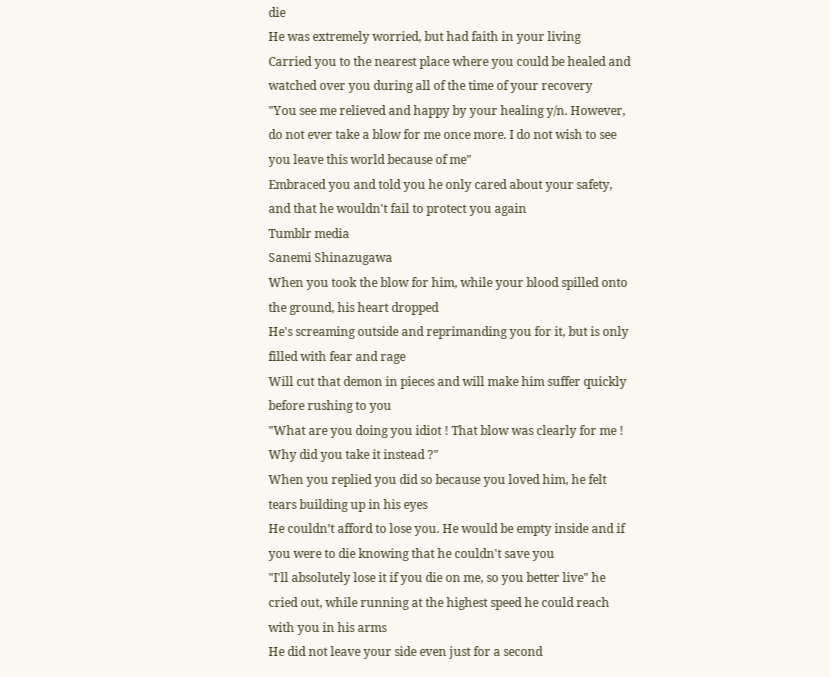die
He was extremely worried, but had faith in your living
Carried you to the nearest place where you could be healed and watched over you during all of the time of your recovery
"You see me relieved and happy by your healing y/n. However, do not ever take a blow for me once more. I do not wish to see you leave this world because of me"
Embraced you and told you he only cared about your safety, and that he wouldn't fail to protect you again
Tumblr media
Sanemi Shinazugawa
When you took the blow for him, while your blood spilled onto the ground, his heart dropped
He's screaming outside and reprimanding you for it, but is only filled with fear and rage
Will cut that demon in pieces and will make him suffer quickly before rushing to you
"What are you doing you idiot ! That blow was clearly for me ! Why did you take it instead ?"
When you replied you did so because you loved him, he felt tears building up in his eyes
He couldn’t afford to lose you. He would be empty inside and if you were to die knowing that he couldn't save you
"I'll absolutely lose it if you die on me, so you better live" he cried out, while running at the highest speed he could reach with you in his arms
He did not leave your side even just for a second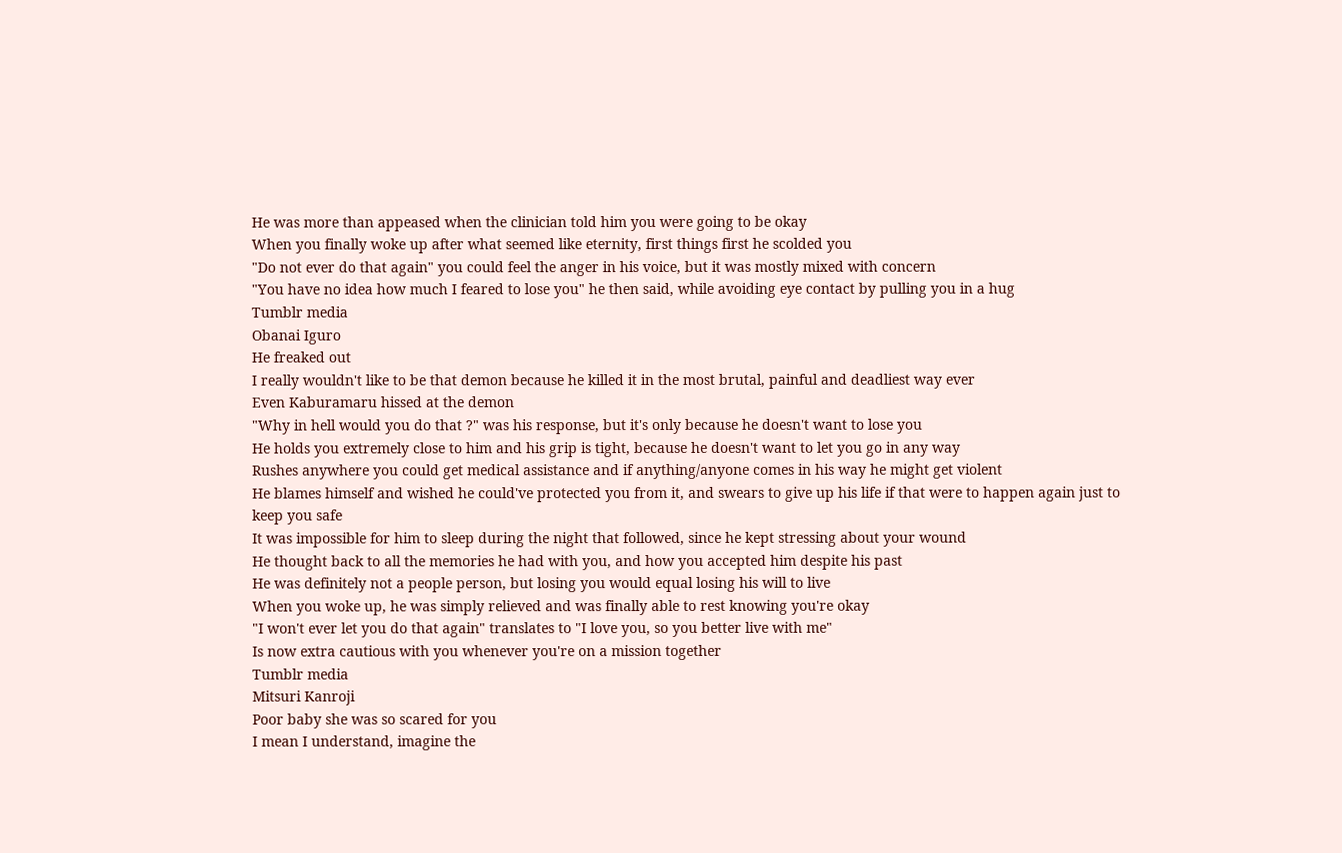He was more than appeased when the clinician told him you were going to be okay
When you finally woke up after what seemed like eternity, first things first he scolded you
"Do not ever do that again" you could feel the anger in his voice, but it was mostly mixed with concern
"You have no idea how much I feared to lose you" he then said, while avoiding eye contact by pulling you in a hug
Tumblr media
Obanai Iguro
He freaked out
I really wouldn't like to be that demon because he killed it in the most brutal, painful and deadliest way ever
Even Kaburamaru hissed at the demon
"Why in hell would you do that ?" was his response, but it's only because he doesn't want to lose you
He holds you extremely close to him and his grip is tight, because he doesn't want to let you go in any way
Rushes anywhere you could get medical assistance and if anything/anyone comes in his way he might get violent
He blames himself and wished he could've protected you from it, and swears to give up his life if that were to happen again just to keep you safe
It was impossible for him to sleep during the night that followed, since he kept stressing about your wound
He thought back to all the memories he had with you, and how you accepted him despite his past
He was definitely not a people person, but losing you would equal losing his will to live
When you woke up, he was simply relieved and was finally able to rest knowing you're okay
"I won't ever let you do that again" translates to "I love you, so you better live with me"
Is now extra cautious with you whenever you're on a mission together
Tumblr media
Mitsuri Kanroji
Poor baby she was so scared for you
I mean I understand, imagine the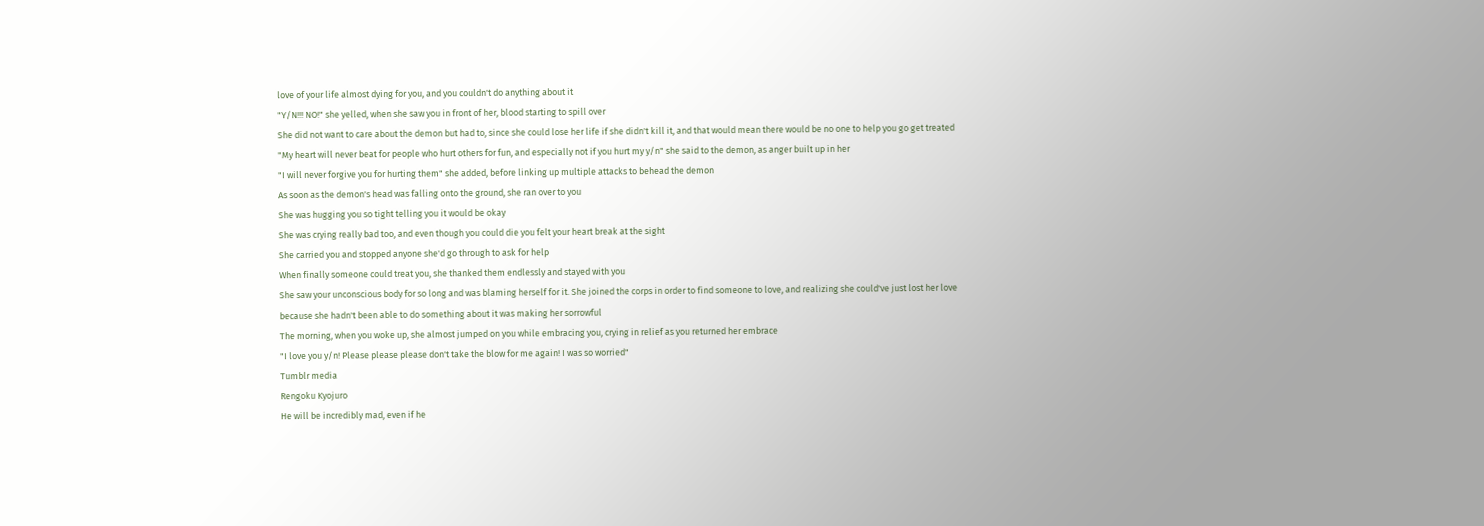love of your life almost dying for you, and you couldn't do anything about it
"Y/N!!! NO!" she yelled, when she saw you in front of her, blood starting to spill over
She did not want to care about the demon but had to, since she could lose her life if she didn't kill it, and that would mean there would be no one to help you go get treated
"My heart will never beat for people who hurt others for fun, and especially not if you hurt my y/n" she said to the demon, as anger built up in her
"I will never forgive you for hurting them" she added, before linking up multiple attacks to behead the demon
As soon as the demon's head was falling onto the ground, she ran over to you
She was hugging you so tight telling you it would be okay
She was crying really bad too, and even though you could die you felt your heart break at the sight
She carried you and stopped anyone she'd go through to ask for help
When finally someone could treat you, she thanked them endlessly and stayed with you
She saw your unconscious body for so long and was blaming herself for it. She joined the corps in order to find someone to love, and realizing she could've just lost her love because she hadn't been able to do something about it was making her sorrowful
The morning, when you woke up, she almost jumped on you while embracing you, crying in relief as you returned her embrace
"I love you y/n! Please please please don't take the blow for me again! I was so worried"
Tumblr media
Rengoku Kyojuro
He will be incredibly mad, even if he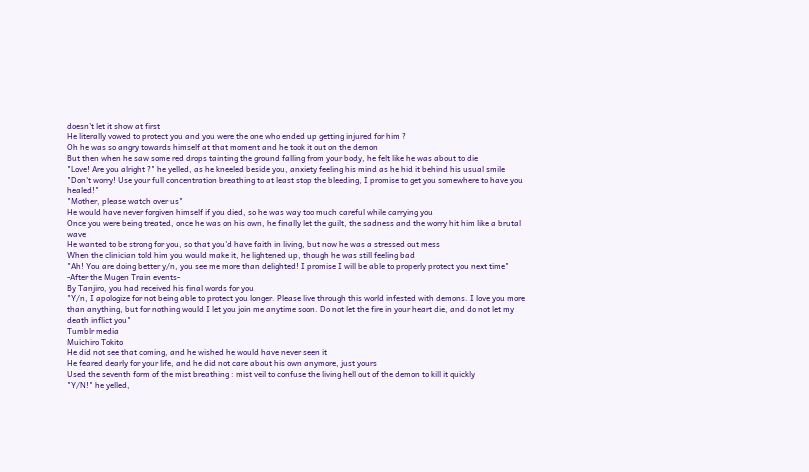doesn't let it show at first
He literally vowed to protect you and you were the one who ended up getting injured for him ?
Oh he was so angry towards himself at that moment and he took it out on the demon
But then when he saw some red drops tainting the ground falling from your body, he felt like he was about to die
"Love! Are you alright ?" he yelled, as he kneeled beside you, anxiety feeling his mind as he hid it behind his usual smile
"Don't worry! Use your full concentration breathing to at least stop the bleeding, I promise to get you somewhere to have you healed!"
"Mother, please watch over us"
He would have never forgiven himself if you died, so he was way too much careful while carrying you
Once you were being treated, once he was on his own, he finally let the guilt, the sadness and the worry hit him like a brutal wave
He wanted to be strong for you, so that you'd have faith in living, but now he was a stressed out mess
When the clinician told him you would make it, he lightened up, though he was still feeling bad
"Ah! You are doing better y/n, you see me more than delighted! I promise I will be able to properly protect you next time"
-After the Mugen Train events-
By Tanjiro, you had received his final words for you
"Y/n, I apologize for not being able to protect you longer. Please live through this world infested with demons. I love you more than anything, but for nothing would I let you join me anytime soon. Do not let the fire in your heart die, and do not let my death inflict you"
Tumblr media
Muichiro Tokito
He did not see that coming, and he wished he would have never seen it
He feared dearly for your life, and he did not care about his own anymore, just yours
Used the seventh form of the mist breathing : mist veil to confuse the living hell out of the demon to kill it quickly
"Y/N!" he yelled,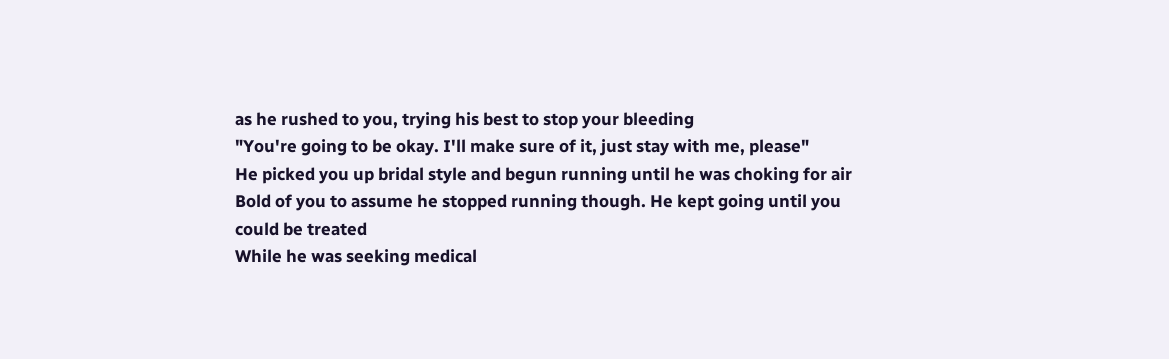as he rushed to you, trying his best to stop your bleeding
"You're going to be okay. I'll make sure of it, just stay with me, please"
He picked you up bridal style and begun running until he was choking for air
Bold of you to assume he stopped running though. He kept going until you could be treated
While he was seeking medical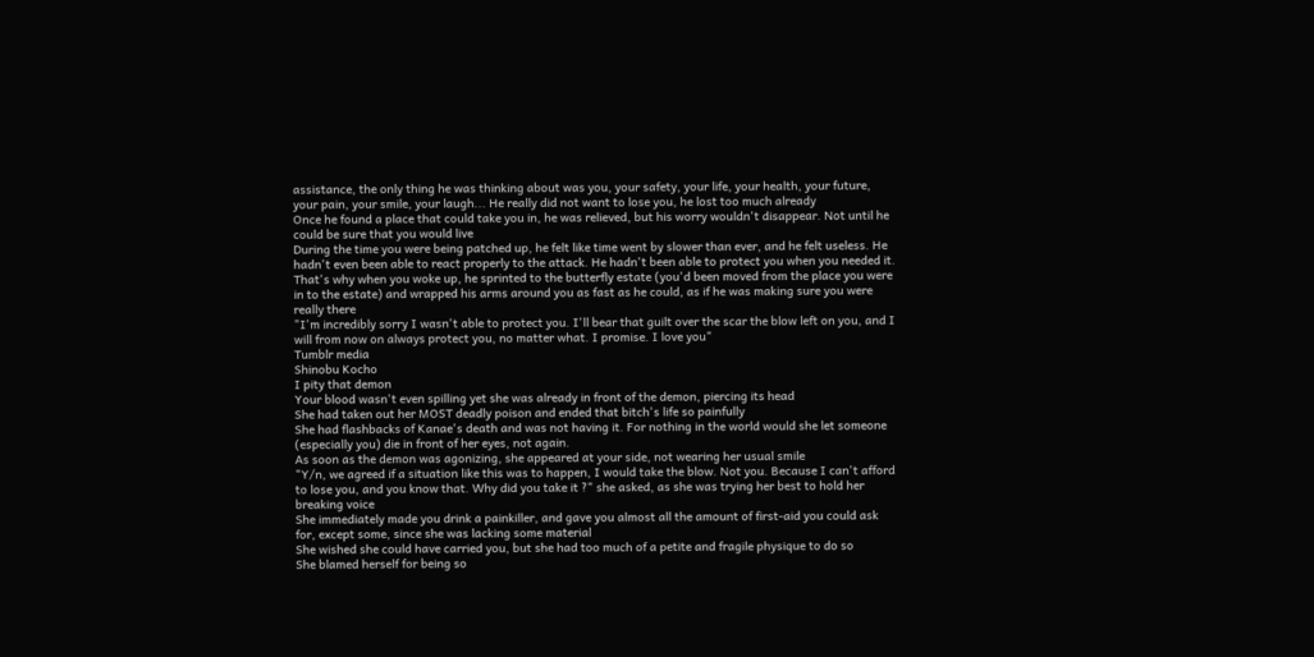assistance, the only thing he was thinking about was you, your safety, your life, your health, your future, your pain, your smile, your laugh... He really did not want to lose you, he lost too much already
Once he found a place that could take you in, he was relieved, but his worry wouldn't disappear. Not until he could be sure that you would live
During the time you were being patched up, he felt like time went by slower than ever, and he felt useless. He hadn't even been able to react properly to the attack. He hadn't been able to protect you when you needed it.
That's why when you woke up, he sprinted to the butterfly estate (you'd been moved from the place you were in to the estate) and wrapped his arms around you as fast as he could, as if he was making sure you were really there
"I'm incredibly sorry I wasn't able to protect you. I'll bear that guilt over the scar the blow left on you, and I will from now on always protect you, no matter what. I promise. I love you"
Tumblr media
Shinobu Kocho
I pity that demon
Your blood wasn't even spilling yet she was already in front of the demon, piercing its head
She had taken out her MOST deadly poison and ended that bitch's life so painfully
She had flashbacks of Kanae's death and was not having it. For nothing in the world would she let someone (especially you) die in front of her eyes, not again.
As soon as the demon was agonizing, she appeared at your side, not wearing her usual smile
"Y/n, we agreed if a situation like this was to happen, I would take the blow. Not you. Because I can't afford to lose you, and you know that. Why did you take it ?" she asked, as she was trying her best to hold her breaking voice
She immediately made you drink a painkiller, and gave you almost all the amount of first-aid you could ask for, except some, since she was lacking some material
She wished she could have carried you, but she had too much of a petite and fragile physique to do so
She blamed herself for being so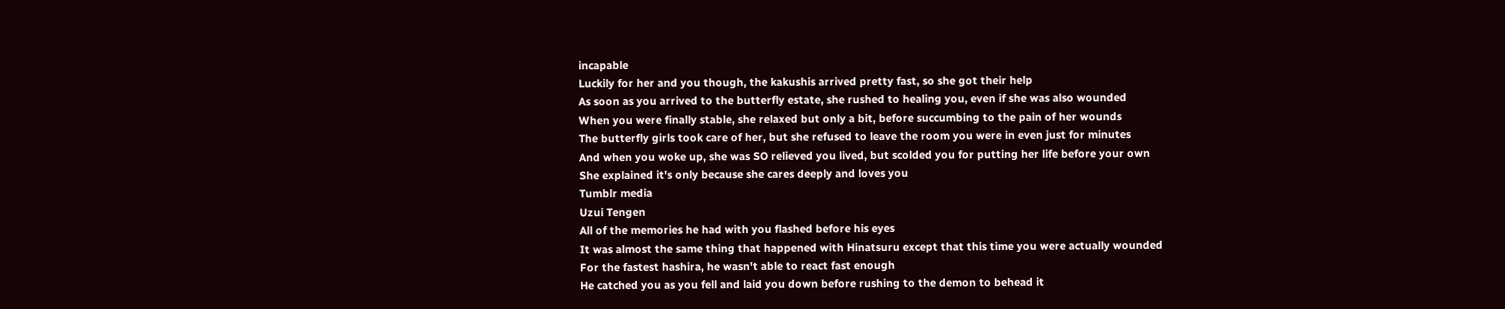incapable
Luckily for her and you though, the kakushis arrived pretty fast, so she got their help
As soon as you arrived to the butterfly estate, she rushed to healing you, even if she was also wounded
When you were finally stable, she relaxed but only a bit, before succumbing to the pain of her wounds
The butterfly girls took care of her, but she refused to leave the room you were in even just for minutes
And when you woke up, she was SO relieved you lived, but scolded you for putting her life before your own
She explained it's only because she cares deeply and loves you
Tumblr media
Uzui Tengen
All of the memories he had with you flashed before his eyes
It was almost the same thing that happened with Hinatsuru except that this time you were actually wounded
For the fastest hashira, he wasn't able to react fast enough
He catched you as you fell and laid you down before rushing to the demon to behead it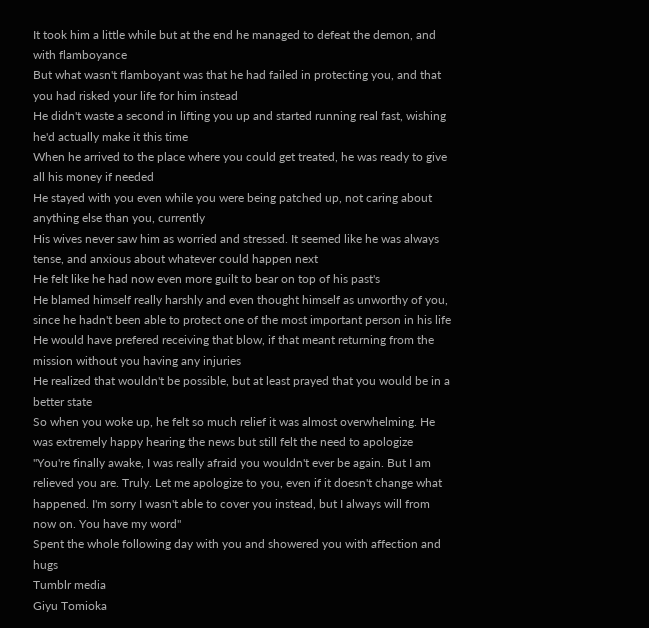It took him a little while but at the end he managed to defeat the demon, and with flamboyance
But what wasn't flamboyant was that he had failed in protecting you, and that you had risked your life for him instead
He didn't waste a second in lifting you up and started running real fast, wishing he'd actually make it this time
When he arrived to the place where you could get treated, he was ready to give all his money if needed
He stayed with you even while you were being patched up, not caring about anything else than you, currently
His wives never saw him as worried and stressed. It seemed like he was always tense, and anxious about whatever could happen next
He felt like he had now even more guilt to bear on top of his past's
He blamed himself really harshly and even thought himself as unworthy of you, since he hadn't been able to protect one of the most important person in his life
He would have prefered receiving that blow, if that meant returning from the mission without you having any injuries
He realized that wouldn't be possible, but at least prayed that you would be in a better state
So when you woke up, he felt so much relief it was almost overwhelming. He was extremely happy hearing the news but still felt the need to apologize
"You're finally awake, I was really afraid you wouldn't ever be again. But I am relieved you are. Truly. Let me apologize to you, even if it doesn't change what happened. I'm sorry I wasn't able to cover you instead, but I always will from now on. You have my word"
Spent the whole following day with you and showered you with affection and hugs
Tumblr media
Giyu Tomioka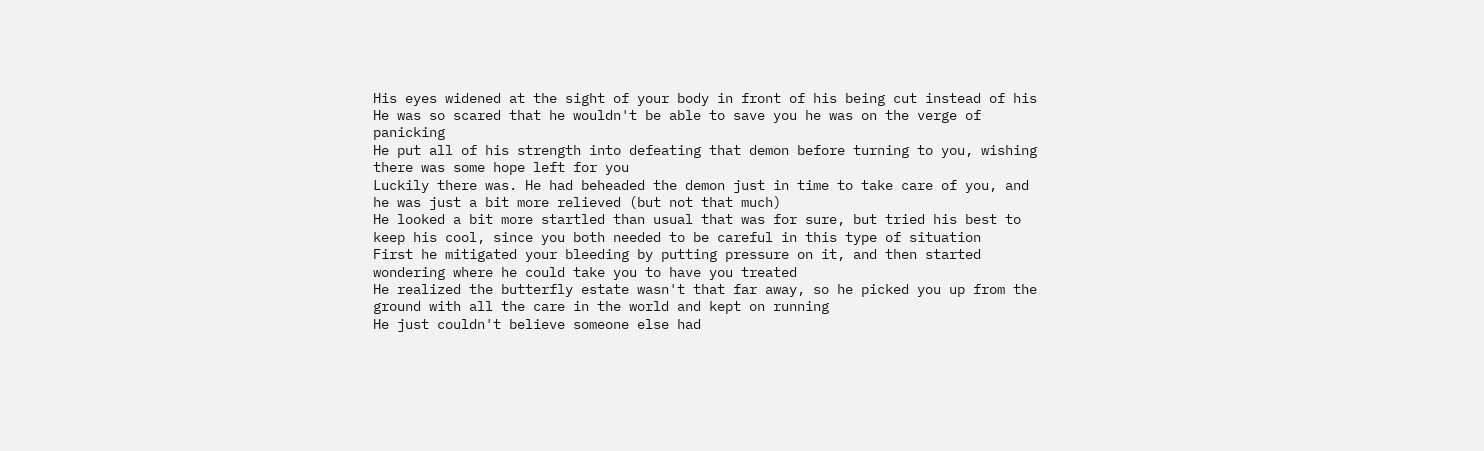His eyes widened at the sight of your body in front of his being cut instead of his
He was so scared that he wouldn't be able to save you he was on the verge of panicking
He put all of his strength into defeating that demon before turning to you, wishing there was some hope left for you
Luckily there was. He had beheaded the demon just in time to take care of you, and he was just a bit more relieved (but not that much)
He looked a bit more startled than usual that was for sure, but tried his best to keep his cool, since you both needed to be careful in this type of situation
First he mitigated your bleeding by putting pressure on it, and then started wondering where he could take you to have you treated
He realized the butterfly estate wasn't that far away, so he picked you up from the ground with all the care in the world and kept on running
He just couldn't believe someone else had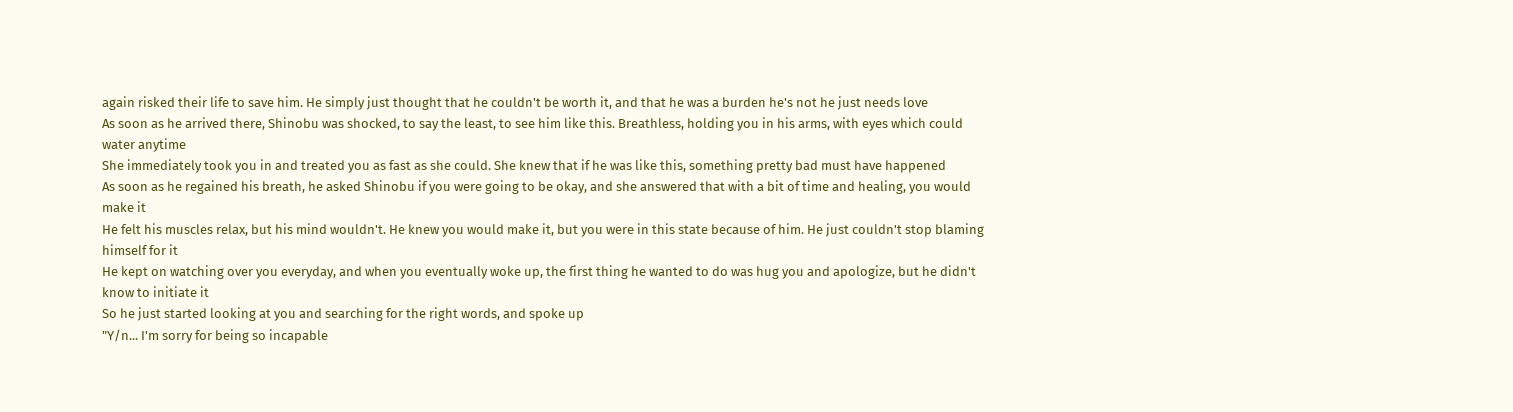again risked their life to save him. He simply just thought that he couldn't be worth it, and that he was a burden he's not he just needs love
As soon as he arrived there, Shinobu was shocked, to say the least, to see him like this. Breathless, holding you in his arms, with eyes which could water anytime
She immediately took you in and treated you as fast as she could. She knew that if he was like this, something pretty bad must have happened
As soon as he regained his breath, he asked Shinobu if you were going to be okay, and she answered that with a bit of time and healing, you would make it
He felt his muscles relax, but his mind wouldn't. He knew you would make it, but you were in this state because of him. He just couldn't stop blaming himself for it
He kept on watching over you everyday, and when you eventually woke up, the first thing he wanted to do was hug you and apologize, but he didn't know to initiate it
So he just started looking at you and searching for the right words, and spoke up
"Y/n... I'm sorry for being so incapable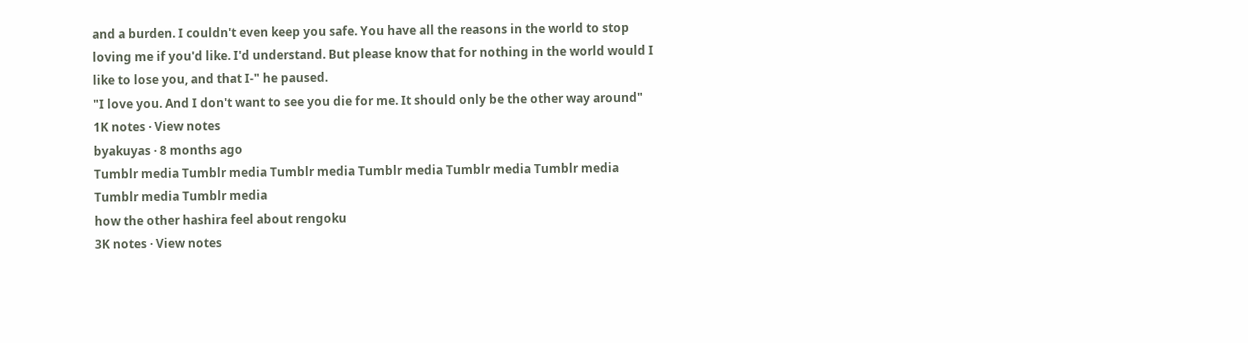and a burden. I couldn't even keep you safe. You have all the reasons in the world to stop loving me if you'd like. I'd understand. But please know that for nothing in the world would I like to lose you, and that I-" he paused.
"I love you. And I don't want to see you die for me. It should only be the other way around"
1K notes · View notes
byakuyas · 8 months ago
Tumblr media Tumblr media Tumblr media Tumblr media Tumblr media Tumblr media Tumblr media Tumblr media
how the other hashira feel about rengoku
3K notes · View notes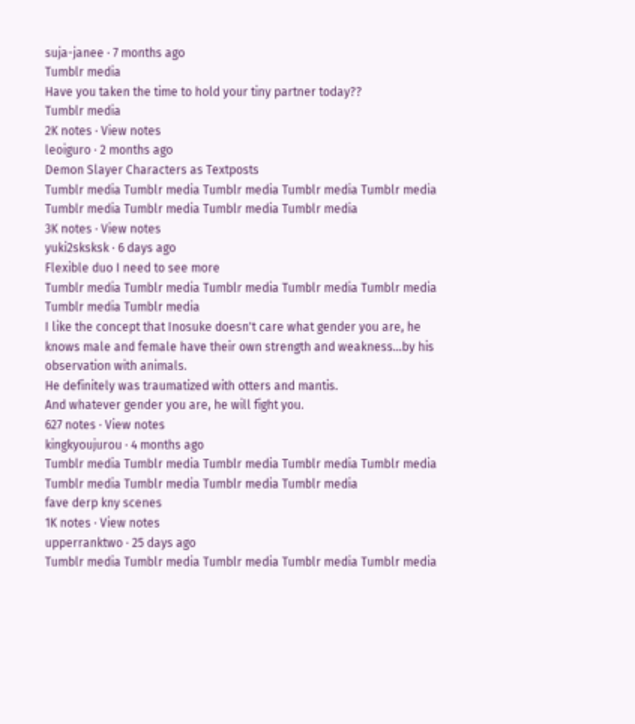suja-janee · 7 months ago
Tumblr media
Have you taken the time to hold your tiny partner today??
Tumblr media
2K notes · View notes
leoiguro · 2 months ago
Demon Slayer Characters as Textposts
Tumblr media Tumblr media Tumblr media Tumblr media Tumblr media Tumblr media Tumblr media Tumblr media Tumblr media
3K notes · View notes
yuki2sksksk · 6 days ago
Flexible duo I need to see more
Tumblr media Tumblr media Tumblr media Tumblr media Tumblr media Tumblr media Tumblr media
I like the concept that Inosuke doesn't care what gender you are, he knows male and female have their own strength and weakness...by his observation with animals.
He definitely was traumatized with otters and mantis.
And whatever gender you are, he will fight you.
627 notes · View notes
kingkyoujurou · 4 months ago
Tumblr media Tumblr media Tumblr media Tumblr media Tumblr media Tumblr media Tumblr media Tumblr media Tumblr media
fave derp kny scenes
1K notes · View notes
upperranktwo · 25 days ago
Tumblr media Tumblr media Tumblr media Tumblr media Tumblr media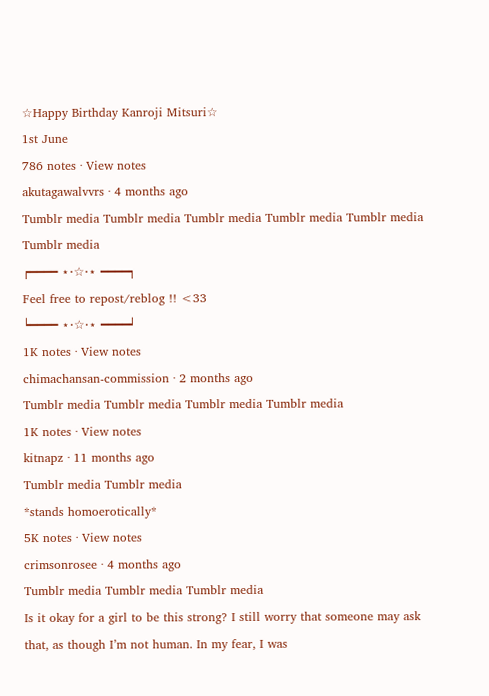☆Happy Birthday Kanroji Mitsuri☆
1st June
786 notes · View notes
akutagawalvvrs · 4 months ago
Tumblr media Tumblr media Tumblr media Tumblr media Tumblr media Tumblr media
┍━━━━ ⋆⋅☆⋅⋆ ━━━━┑
Feel free to repost/reblog !! <33
┕━━━━ ⋆⋅☆⋅⋆ ━━━━┙
1K notes · View notes
chimachansan-commission · 2 months ago
Tumblr media Tumblr media Tumblr media Tumblr media
1K notes · View notes
kitnapz · 11 months ago
Tumblr media Tumblr media
*stands homoerotically*
5K notes · View notes
crimsonrosee · 4 months ago
Tumblr media Tumblr media Tumblr media
Is it okay for a girl to be this strong? I still worry that someone may ask that, as though I’m not human. In my fear, I was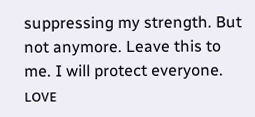suppressing my strength. But not anymore. Leave this to me. I will protect everyone.
ʟᴏᴠᴇ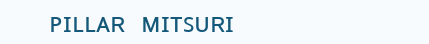ᴘɪʟʟᴀʀ ᴍɪᴛꜱᴜʀɪ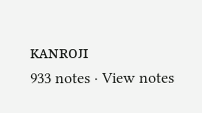ᴋᴀɴʀᴏᴊɪ
933 notes · View notes